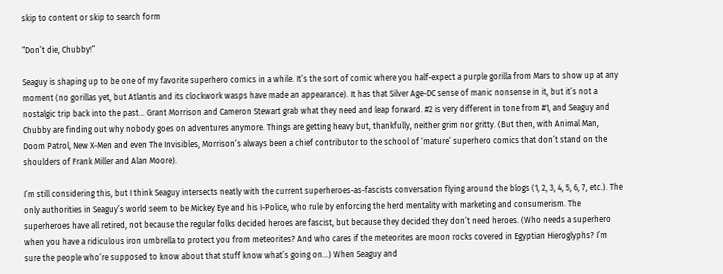skip to content or skip to search form

“Don’t die, Chubby!”

Seaguy is shaping up to be one of my favorite superhero comics in a while. It’s the sort of comic where you half-expect a purple gorilla from Mars to show up at any moment (no gorillas yet, but Atlantis and its clockwork wasps have made an appearance). It has that Silver Age-DC sense of manic nonsense in it, but it’s not a nostalgic trip back into the past… Grant Morrison and Cameron Stewart grab what they need and leap forward. #2 is very different in tone from #1, and Seaguy and Chubby are finding out why nobody goes on adventures anymore. Things are getting heavy but, thankfully, neither grim nor gritty. (But then, with Animal Man, Doom Patrol, New X-Men and even The Invisibles, Morrison’s always been a chief contributor to the school of ‘mature’ superhero comics that don’t stand on the shoulders of Frank Miller and Alan Moore).

I’m still considering this, but I think Seaguy intersects neatly with the current superheroes-as-fascists conversation flying around the blogs (1, 2, 3, 4, 5, 6, 7, etc.). The only authorities in Seaguy’s world seem to be Mickey Eye and his I-Police, who rule by enforcing the herd mentality with marketing and consumerism. The superheroes have all retired, not because the regular folks decided heroes are fascist, but because they decided they don’t need heroes. (Who needs a superhero when you have a ridiculous iron umbrella to protect you from meteorites? And who cares if the meteorites are moon rocks covered in Egyptian Hieroglyphs? I’m sure the people who’re supposed to know about that stuff know what’s going on…) When Seaguy and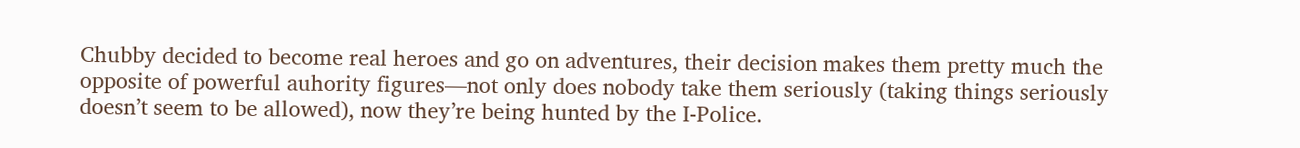Chubby decided to become real heroes and go on adventures, their decision makes them pretty much the opposite of powerful auhority figures—not only does nobody take them seriously (taking things seriously doesn’t seem to be allowed), now they’re being hunted by the I-Police.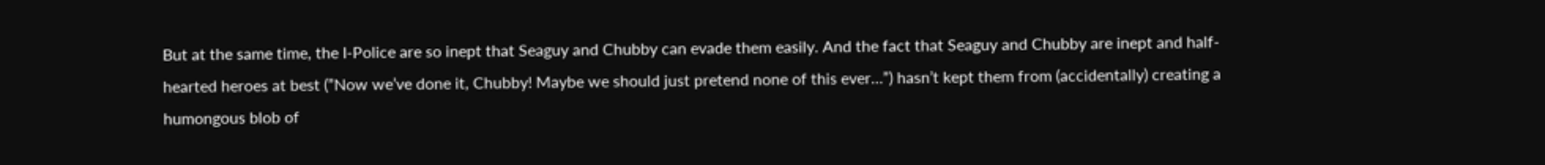But at the same time, the I-Police are so inept that Seaguy and Chubby can evade them easily. And the fact that Seaguy and Chubby are inept and half-hearted heroes at best (”Now we’ve done it, Chubby! Maybe we should just pretend none of this ever…”) hasn’t kept them from (accidentally) creating a humongous blob of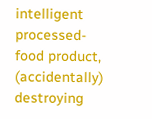intelligent processed-food product, (accidentally) destroying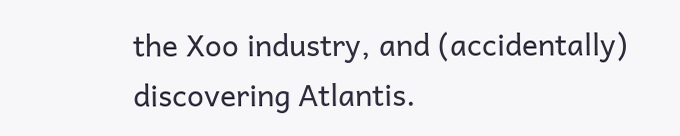the Xoo industry, and (accidentally) discovering Atlantis.